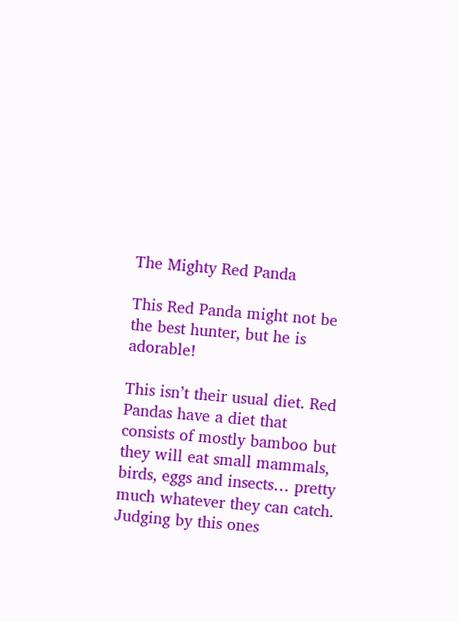The Mighty Red Panda

This Red Panda might not be the best hunter, but he is adorable!

This isn’t their usual diet. Red Pandas have a diet that consists of mostly bamboo but they will eat small mammals, birds, eggs and insects… pretty much whatever they can catch. Judging by this ones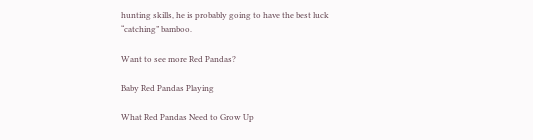hunting skills, he is probably going to have the best luck “catching” bamboo.

Want to see more Red Pandas?

Baby Red Pandas Playing

What Red Pandas Need to Grow Up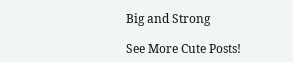Big and Strong

See More Cute Posts!